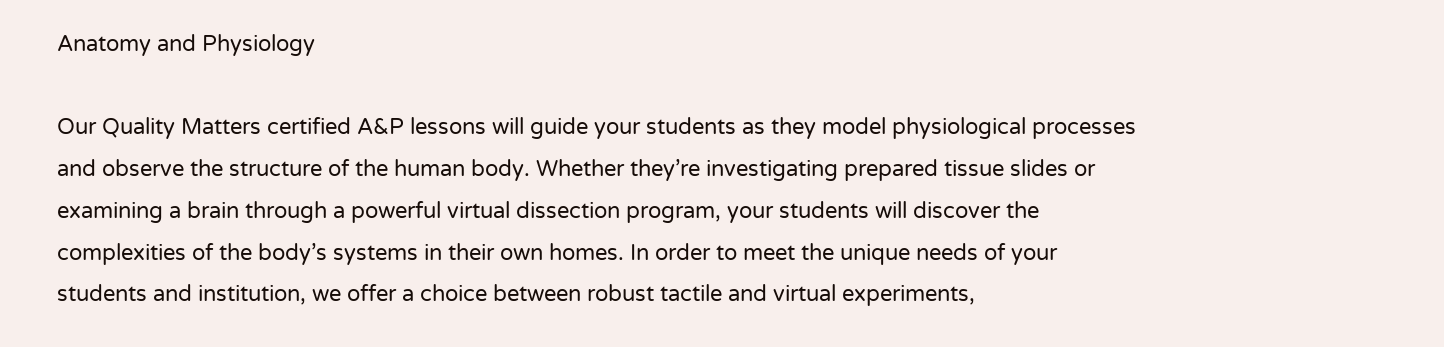Anatomy and Physiology

Our Quality Matters certified A&P lessons will guide your students as they model physiological processes and observe the structure of the human body. Whether they’re investigating prepared tissue slides or examining a brain through a powerful virtual dissection program, your students will discover the complexities of the body’s systems in their own homes. In order to meet the unique needs of your students and institution, we offer a choice between robust tactile and virtual experiments,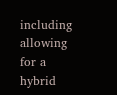including allowing for a hybrid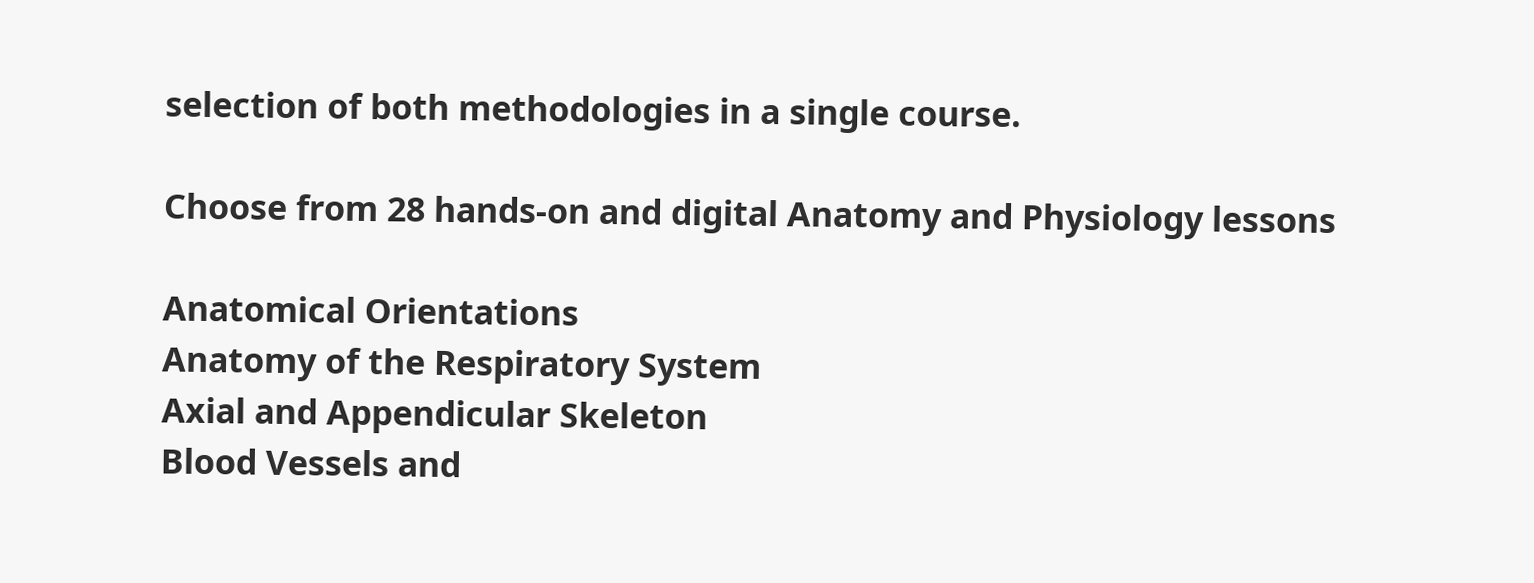selection of both methodologies in a single course.

Choose from 28 hands-on and digital Anatomy and Physiology lessons

Anatomical Orientations
Anatomy of the Respiratory System
Axial and Appendicular Skeleton
Blood Vessels and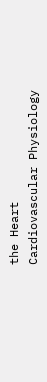the Heart
Cardiovascular Physiology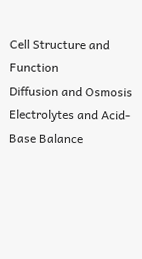Cell Structure and Function
Diffusion and Osmosis
Electrolytes and Acid-Base Balance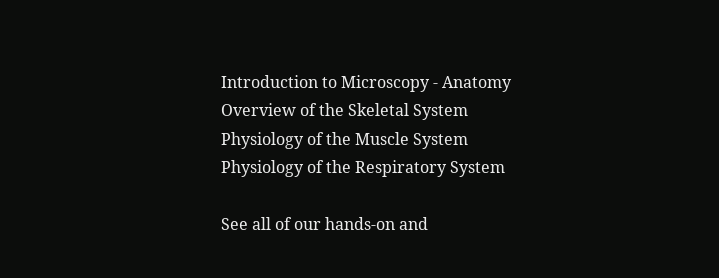Introduction to Microscopy - Anatomy
Overview of the Skeletal System
Physiology of the Muscle System
Physiology of the Respiratory System

See all of our hands-on and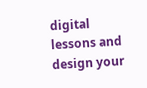digital lessons and design your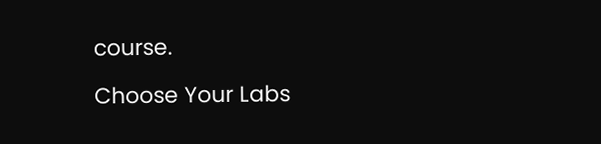course.

Choose Your Labs